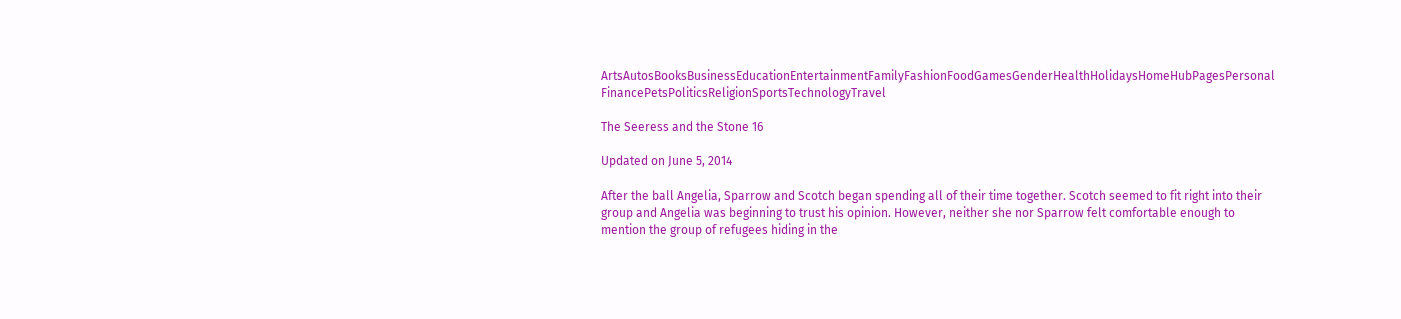ArtsAutosBooksBusinessEducationEntertainmentFamilyFashionFoodGamesGenderHealthHolidaysHomeHubPagesPersonal FinancePetsPoliticsReligionSportsTechnologyTravel

The Seeress and the Stone 16

Updated on June 5, 2014

After the ball Angelia, Sparrow and Scotch began spending all of their time together. Scotch seemed to fit right into their group and Angelia was beginning to trust his opinion. However, neither she nor Sparrow felt comfortable enough to mention the group of refugees hiding in the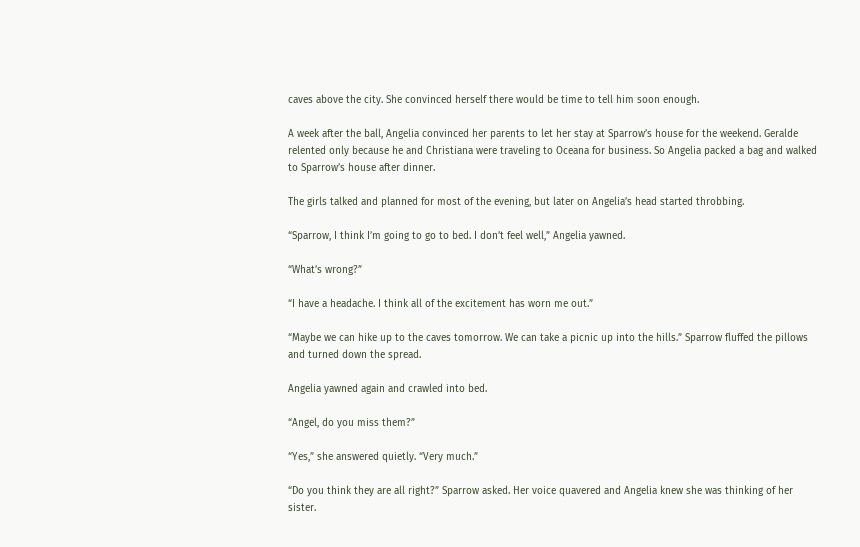caves above the city. She convinced herself there would be time to tell him soon enough.

A week after the ball, Angelia convinced her parents to let her stay at Sparrow’s house for the weekend. Geralde relented only because he and Christiana were traveling to Oceana for business. So Angelia packed a bag and walked to Sparrow’s house after dinner.

The girls talked and planned for most of the evening, but later on Angelia’s head started throbbing.

“Sparrow, I think I’m going to go to bed. I don’t feel well,” Angelia yawned.

“What’s wrong?”

“I have a headache. I think all of the excitement has worn me out.”

“Maybe we can hike up to the caves tomorrow. We can take a picnic up into the hills.” Sparrow fluffed the pillows and turned down the spread.

Angelia yawned again and crawled into bed.

“Angel, do you miss them?”

“Yes,” she answered quietly. “Very much.”

“Do you think they are all right?” Sparrow asked. Her voice quavered and Angelia knew she was thinking of her sister.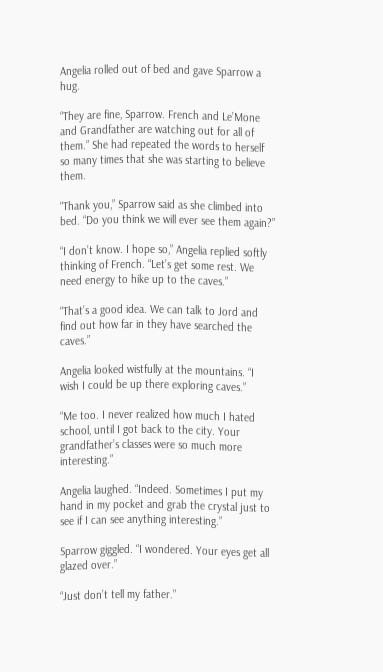Angelia rolled out of bed and gave Sparrow a hug.

“They are fine, Sparrow. French and Le’Mone and Grandfather are watching out for all of them.” She had repeated the words to herself so many times that she was starting to believe them.

“Thank you,” Sparrow said as she climbed into bed. “Do you think we will ever see them again?”

“I don’t know. I hope so,” Angelia replied softly thinking of French. “Let’s get some rest. We need energy to hike up to the caves.”

“That’s a good idea. We can talk to Jord and find out how far in they have searched the caves.”

Angelia looked wistfully at the mountains. “I wish I could be up there exploring caves.”

“Me too. I never realized how much I hated school, until I got back to the city. Your grandfather’s classes were so much more interesting.”

Angelia laughed. “Indeed. Sometimes I put my hand in my pocket and grab the crystal just to see if I can see anything interesting.”

Sparrow giggled. “I wondered. Your eyes get all glazed over.”

“Just don’t tell my father.”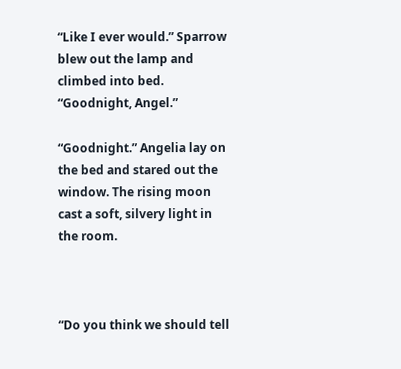“Like I ever would.” Sparrow blew out the lamp and climbed into bed. “Goodnight, Angel.”

“Goodnight.” Angelia lay on the bed and stared out the window. The rising moon cast a soft, silvery light in the room.



“Do you think we should tell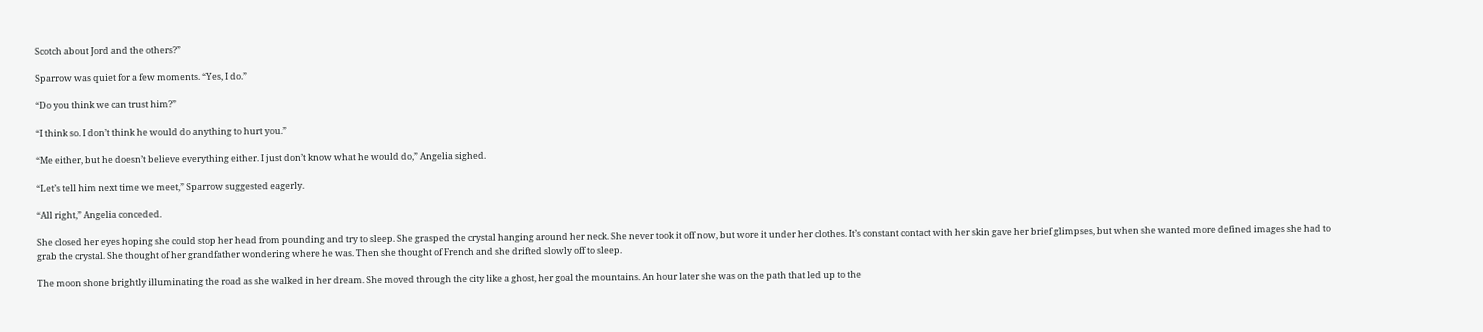Scotch about Jord and the others?”

Sparrow was quiet for a few moments. “Yes, I do.”

“Do you think we can trust him?”

“I think so. I don’t think he would do anything to hurt you.”

“Me either, but he doesn’t believe everything either. I just don’t know what he would do,” Angelia sighed.

“Let’s tell him next time we meet,” Sparrow suggested eagerly.

“All right,” Angelia conceded.

She closed her eyes hoping she could stop her head from pounding and try to sleep. She grasped the crystal hanging around her neck. She never took it off now, but wore it under her clothes. It’s constant contact with her skin gave her brief glimpses, but when she wanted more defined images she had to grab the crystal. She thought of her grandfather wondering where he was. Then she thought of French and she drifted slowly off to sleep.

The moon shone brightly illuminating the road as she walked in her dream. She moved through the city like a ghost, her goal the mountains. An hour later she was on the path that led up to the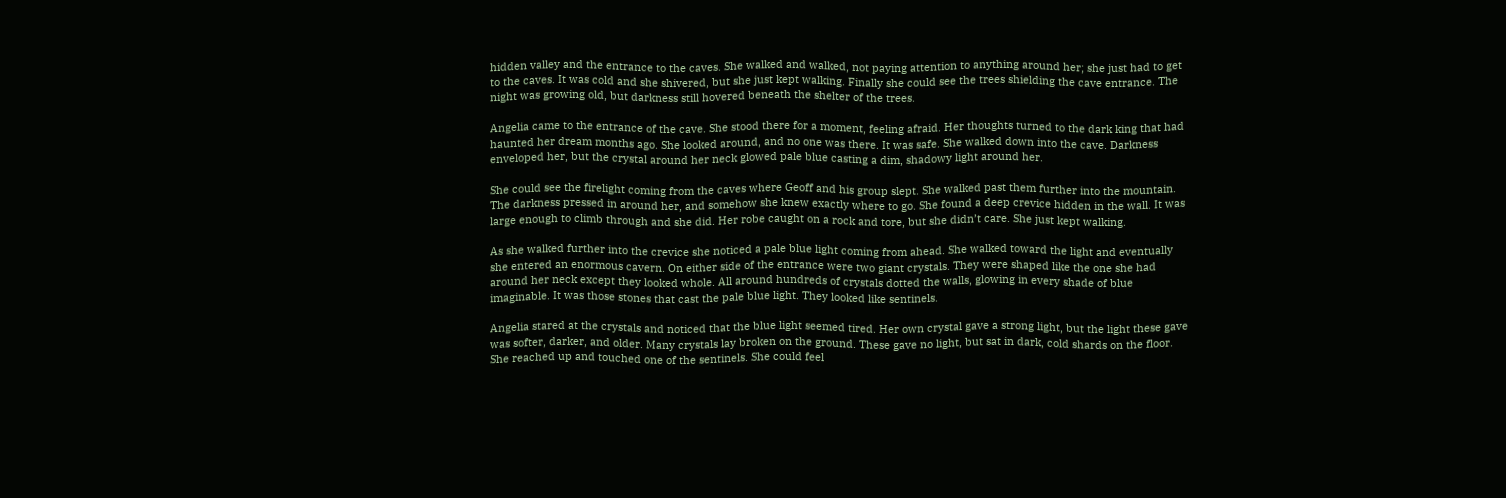hidden valley and the entrance to the caves. She walked and walked, not paying attention to anything around her; she just had to get to the caves. It was cold and she shivered, but she just kept walking. Finally she could see the trees shielding the cave entrance. The night was growing old, but darkness still hovered beneath the shelter of the trees.

Angelia came to the entrance of the cave. She stood there for a moment, feeling afraid. Her thoughts turned to the dark king that had haunted her dream months ago. She looked around, and no one was there. It was safe. She walked down into the cave. Darkness enveloped her, but the crystal around her neck glowed pale blue casting a dim, shadowy light around her.

She could see the firelight coming from the caves where Geoff and his group slept. She walked past them further into the mountain. The darkness pressed in around her, and somehow she knew exactly where to go. She found a deep crevice hidden in the wall. It was large enough to climb through and she did. Her robe caught on a rock and tore, but she didn’t care. She just kept walking.

As she walked further into the crevice she noticed a pale blue light coming from ahead. She walked toward the light and eventually she entered an enormous cavern. On either side of the entrance were two giant crystals. They were shaped like the one she had around her neck except they looked whole. All around hundreds of crystals dotted the walls, glowing in every shade of blue imaginable. It was those stones that cast the pale blue light. They looked like sentinels.

Angelia stared at the crystals and noticed that the blue light seemed tired. Her own crystal gave a strong light, but the light these gave was softer, darker, and older. Many crystals lay broken on the ground. These gave no light, but sat in dark, cold shards on the floor. She reached up and touched one of the sentinels. She could feel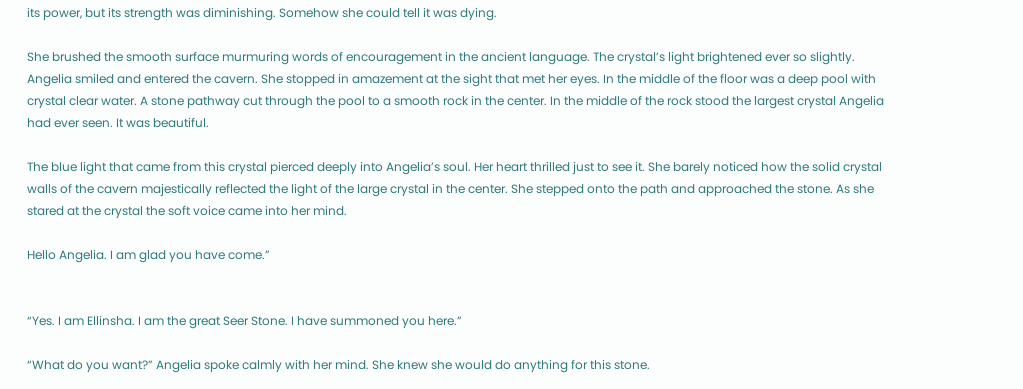its power, but its strength was diminishing. Somehow she could tell it was dying.

She brushed the smooth surface murmuring words of encouragement in the ancient language. The crystal’s light brightened ever so slightly. Angelia smiled and entered the cavern. She stopped in amazement at the sight that met her eyes. In the middle of the floor was a deep pool with crystal clear water. A stone pathway cut through the pool to a smooth rock in the center. In the middle of the rock stood the largest crystal Angelia had ever seen. It was beautiful.

The blue light that came from this crystal pierced deeply into Angelia’s soul. Her heart thrilled just to see it. She barely noticed how the solid crystal walls of the cavern majestically reflected the light of the large crystal in the center. She stepped onto the path and approached the stone. As she stared at the crystal the soft voice came into her mind.

Hello Angelia. I am glad you have come.”


“Yes. I am Ellinsha. I am the great Seer Stone. I have summoned you here.”

“What do you want?” Angelia spoke calmly with her mind. She knew she would do anything for this stone.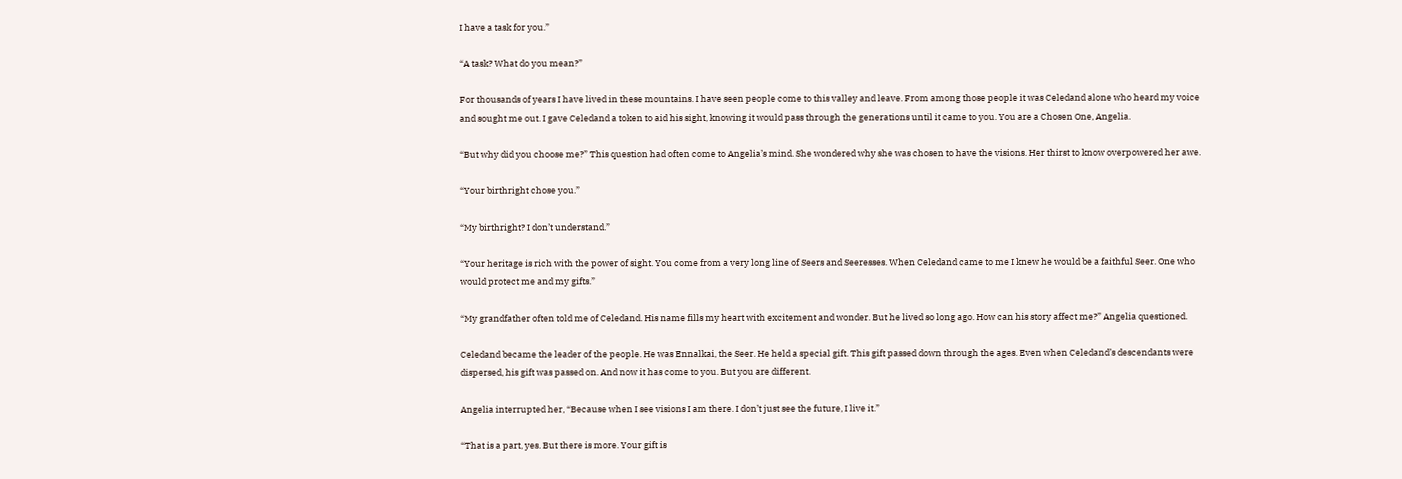I have a task for you.”

“A task? What do you mean?”

For thousands of years I have lived in these mountains. I have seen people come to this valley and leave. From among those people it was Celedand alone who heard my voice and sought me out. I gave Celedand a token to aid his sight, knowing it would pass through the generations until it came to you. You are a Chosen One, Angelia.

“But why did you choose me?” This question had often come to Angelia’s mind. She wondered why she was chosen to have the visions. Her thirst to know overpowered her awe.

“Your birthright chose you.”

“My birthright? I don’t understand.”

“Your heritage is rich with the power of sight. You come from a very long line of Seers and Seeresses. When Celedand came to me I knew he would be a faithful Seer. One who would protect me and my gifts.”

“My grandfather often told me of Celedand. His name fills my heart with excitement and wonder. But he lived so long ago. How can his story affect me?” Angelia questioned.

Celedand became the leader of the people. He was Ennalkai, the Seer. He held a special gift. This gift passed down through the ages. Even when Celedand’s descendants were dispersed, his gift was passed on. And now it has come to you. But you are different.

Angelia interrupted her, “Because when I see visions I am there. I don’t just see the future, I live it.”

“That is a part, yes. But there is more. Your gift is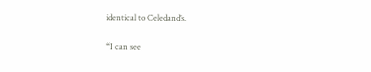identical to Celedand’s.

“I can see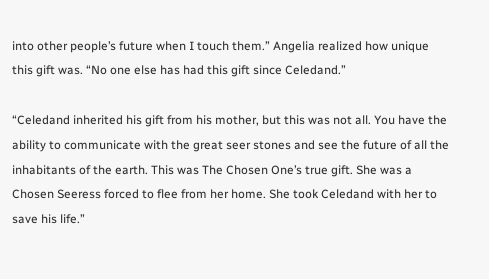into other people’s future when I touch them.” Angelia realized how unique this gift was. “No one else has had this gift since Celedand.”

“Celedand inherited his gift from his mother, but this was not all. You have the ability to communicate with the great seer stones and see the future of all the inhabitants of the earth. This was The Chosen One’s true gift. She was a Chosen Seeress forced to flee from her home. She took Celedand with her to save his life.”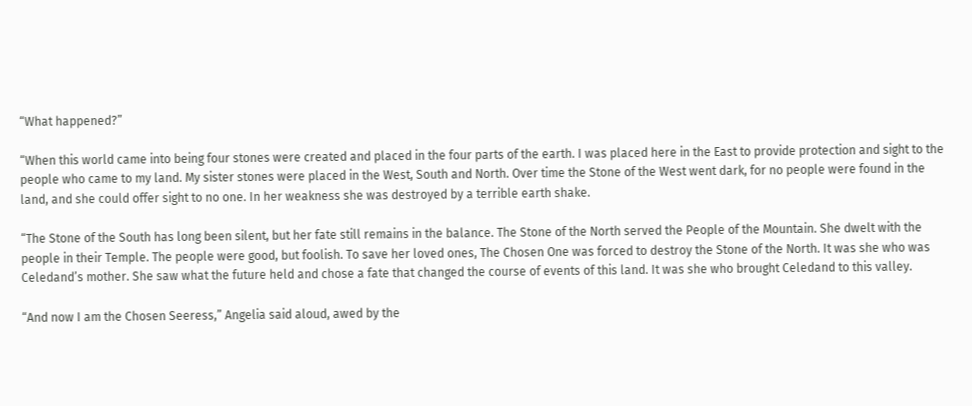“What happened?”

“When this world came into being four stones were created and placed in the four parts of the earth. I was placed here in the East to provide protection and sight to the people who came to my land. My sister stones were placed in the West, South and North. Over time the Stone of the West went dark, for no people were found in the land, and she could offer sight to no one. In her weakness she was destroyed by a terrible earth shake.

“The Stone of the South has long been silent, but her fate still remains in the balance. The Stone of the North served the People of the Mountain. She dwelt with the people in their Temple. The people were good, but foolish. To save her loved ones, The Chosen One was forced to destroy the Stone of the North. It was she who was Celedand’s mother. She saw what the future held and chose a fate that changed the course of events of this land. It was she who brought Celedand to this valley.

“And now I am the Chosen Seeress,” Angelia said aloud, awed by the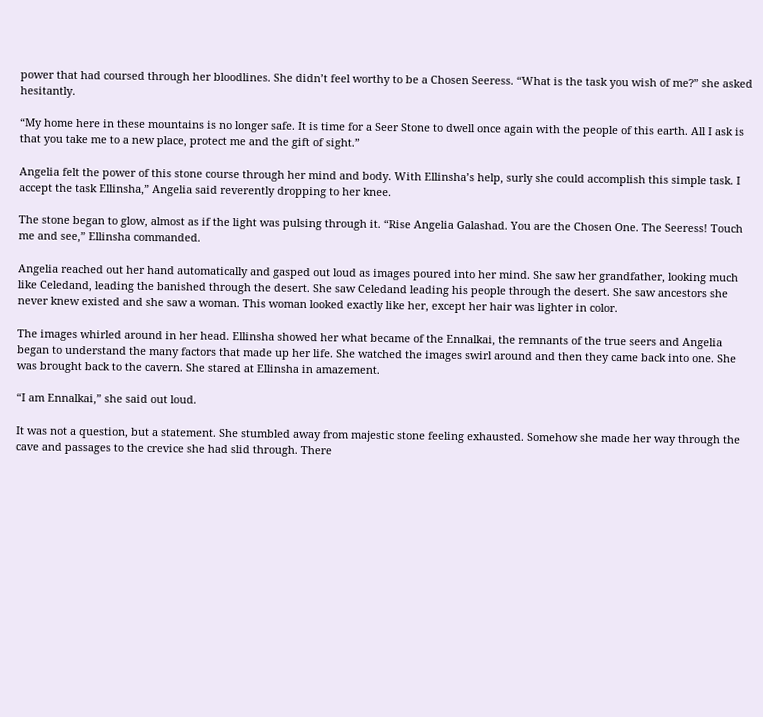power that had coursed through her bloodlines. She didn’t feel worthy to be a Chosen Seeress. “What is the task you wish of me?” she asked hesitantly.

“My home here in these mountains is no longer safe. It is time for a Seer Stone to dwell once again with the people of this earth. All I ask is that you take me to a new place, protect me and the gift of sight.”

Angelia felt the power of this stone course through her mind and body. With Ellinsha’s help, surly she could accomplish this simple task. I accept the task Ellinsha,” Angelia said reverently dropping to her knee.

The stone began to glow, almost as if the light was pulsing through it. “Rise Angelia Galashad. You are the Chosen One. The Seeress! Touch me and see,” Ellinsha commanded.

Angelia reached out her hand automatically and gasped out loud as images poured into her mind. She saw her grandfather, looking much like Celedand, leading the banished through the desert. She saw Celedand leading his people through the desert. She saw ancestors she never knew existed and she saw a woman. This woman looked exactly like her, except her hair was lighter in color.

The images whirled around in her head. Ellinsha showed her what became of the Ennalkai, the remnants of the true seers and Angelia began to understand the many factors that made up her life. She watched the images swirl around and then they came back into one. She was brought back to the cavern. She stared at Ellinsha in amazement.

“I am Ennalkai,” she said out loud.

It was not a question, but a statement. She stumbled away from majestic stone feeling exhausted. Somehow she made her way through the cave and passages to the crevice she had slid through. There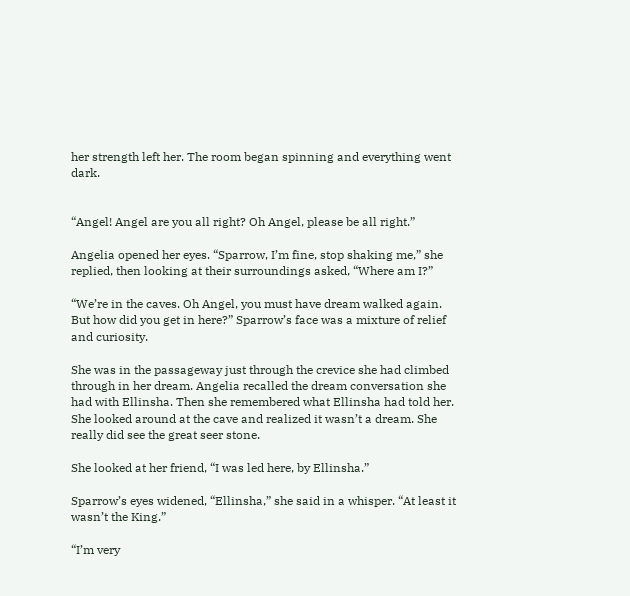her strength left her. The room began spinning and everything went dark.


“Angel! Angel are you all right? Oh Angel, please be all right.”

Angelia opened her eyes. “Sparrow, I’m fine, stop shaking me,” she replied, then looking at their surroundings asked, “Where am I?”

“We’re in the caves. Oh Angel, you must have dream walked again. But how did you get in here?” Sparrow’s face was a mixture of relief and curiosity.

She was in the passageway just through the crevice she had climbed through in her dream. Angelia recalled the dream conversation she had with Ellinsha. Then she remembered what Ellinsha had told her. She looked around at the cave and realized it wasn’t a dream. She really did see the great seer stone.

She looked at her friend, “I was led here, by Ellinsha.”

Sparrow’s eyes widened, “Ellinsha,” she said in a whisper. “At least it wasn’t the King.”

“I’m very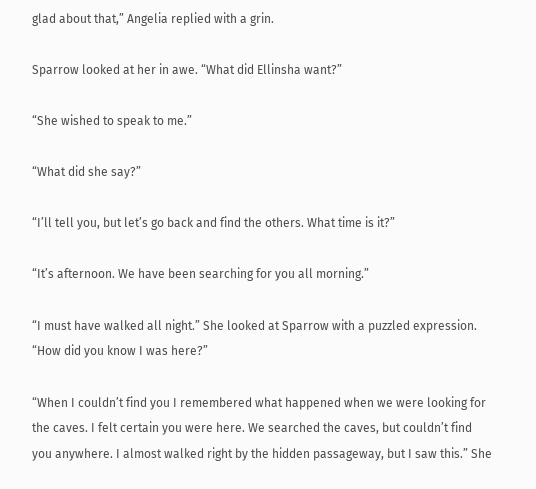glad about that,” Angelia replied with a grin.

Sparrow looked at her in awe. “What did Ellinsha want?”

“She wished to speak to me.”

“What did she say?”

“I’ll tell you, but let’s go back and find the others. What time is it?”

“It’s afternoon. We have been searching for you all morning.”

“I must have walked all night.” She looked at Sparrow with a puzzled expression. “How did you know I was here?”

“When I couldn’t find you I remembered what happened when we were looking for the caves. I felt certain you were here. We searched the caves, but couldn’t find you anywhere. I almost walked right by the hidden passageway, but I saw this.” She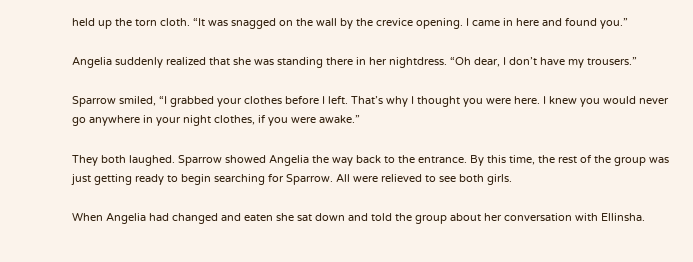held up the torn cloth. “It was snagged on the wall by the crevice opening. I came in here and found you.”

Angelia suddenly realized that she was standing there in her nightdress. “Oh dear, I don’t have my trousers.”

Sparrow smiled, “I grabbed your clothes before I left. That’s why I thought you were here. I knew you would never go anywhere in your night clothes, if you were awake.”

They both laughed. Sparrow showed Angelia the way back to the entrance. By this time, the rest of the group was just getting ready to begin searching for Sparrow. All were relieved to see both girls.

When Angelia had changed and eaten she sat down and told the group about her conversation with Ellinsha.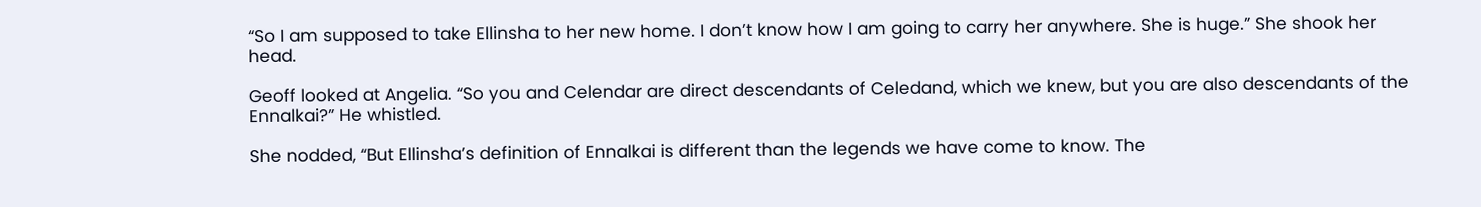“So I am supposed to take Ellinsha to her new home. I don’t know how I am going to carry her anywhere. She is huge.” She shook her head.

Geoff looked at Angelia. “So you and Celendar are direct descendants of Celedand, which we knew, but you are also descendants of the Ennalkai?” He whistled.

She nodded, “But Ellinsha’s definition of Ennalkai is different than the legends we have come to know. The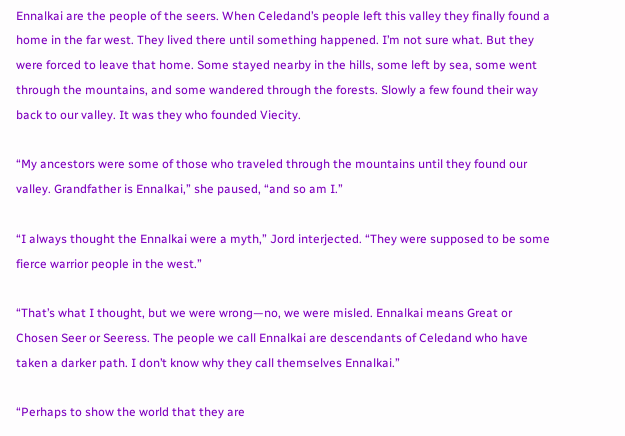Ennalkai are the people of the seers. When Celedand’s people left this valley they finally found a home in the far west. They lived there until something happened. I’m not sure what. But they were forced to leave that home. Some stayed nearby in the hills, some left by sea, some went through the mountains, and some wandered through the forests. Slowly a few found their way back to our valley. It was they who founded Viecity.

“My ancestors were some of those who traveled through the mountains until they found our valley. Grandfather is Ennalkai,” she paused, “and so am I.”

“I always thought the Ennalkai were a myth,” Jord interjected. “They were supposed to be some fierce warrior people in the west.”

“That’s what I thought, but we were wrong—no, we were misled. Ennalkai means Great or Chosen Seer or Seeress. The people we call Ennalkai are descendants of Celedand who have taken a darker path. I don’t know why they call themselves Ennalkai.”

“Perhaps to show the world that they are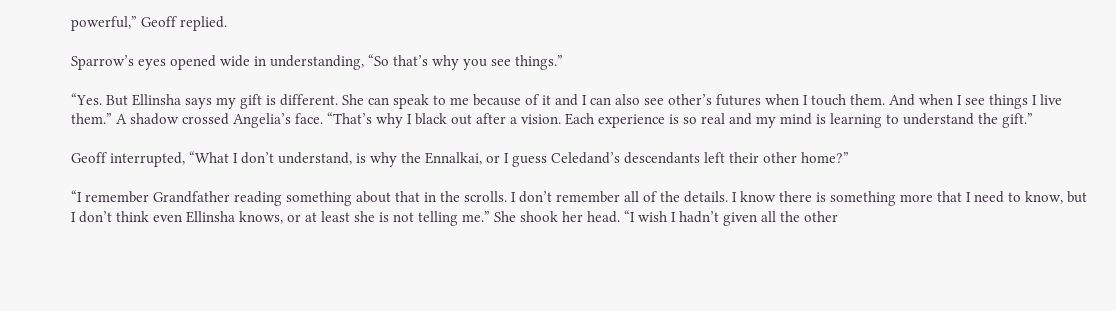powerful,” Geoff replied.

Sparrow’s eyes opened wide in understanding, “So that’s why you see things.”

“Yes. But Ellinsha says my gift is different. She can speak to me because of it and I can also see other’s futures when I touch them. And when I see things I live them.” A shadow crossed Angelia’s face. “That’s why I black out after a vision. Each experience is so real and my mind is learning to understand the gift.”

Geoff interrupted, “What I don’t understand, is why the Ennalkai, or I guess Celedand’s descendants left their other home?”

“I remember Grandfather reading something about that in the scrolls. I don’t remember all of the details. I know there is something more that I need to know, but I don’t think even Ellinsha knows, or at least she is not telling me.” She shook her head. “I wish I hadn’t given all the other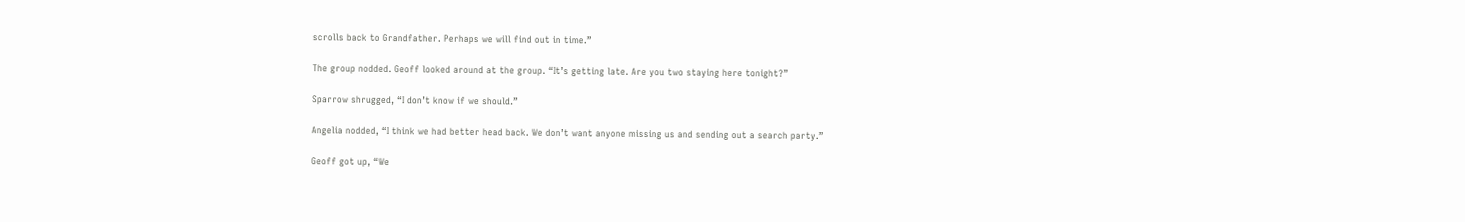scrolls back to Grandfather. Perhaps we will find out in time.”

The group nodded. Geoff looked around at the group. “It’s getting late. Are you two staying here tonight?”

Sparrow shrugged, “I don’t know if we should.”

Angelia nodded, “I think we had better head back. We don’t want anyone missing us and sending out a search party.”

Geoff got up, “We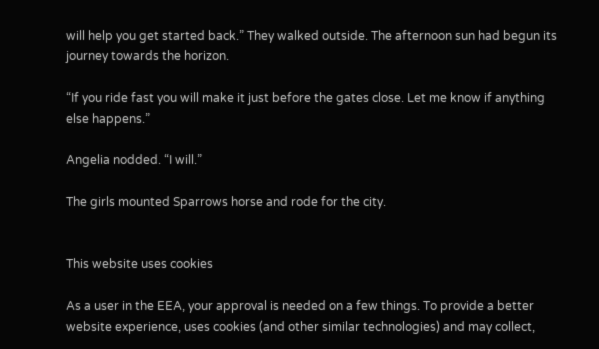will help you get started back.” They walked outside. The afternoon sun had begun its journey towards the horizon.

“If you ride fast you will make it just before the gates close. Let me know if anything else happens.”

Angelia nodded. “I will.”

The girls mounted Sparrows horse and rode for the city.


This website uses cookies

As a user in the EEA, your approval is needed on a few things. To provide a better website experience, uses cookies (and other similar technologies) and may collect,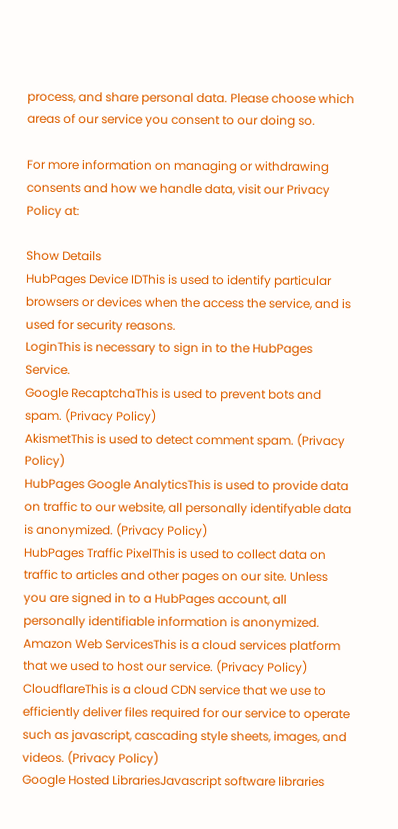process, and share personal data. Please choose which areas of our service you consent to our doing so.

For more information on managing or withdrawing consents and how we handle data, visit our Privacy Policy at:

Show Details
HubPages Device IDThis is used to identify particular browsers or devices when the access the service, and is used for security reasons.
LoginThis is necessary to sign in to the HubPages Service.
Google RecaptchaThis is used to prevent bots and spam. (Privacy Policy)
AkismetThis is used to detect comment spam. (Privacy Policy)
HubPages Google AnalyticsThis is used to provide data on traffic to our website, all personally identifyable data is anonymized. (Privacy Policy)
HubPages Traffic PixelThis is used to collect data on traffic to articles and other pages on our site. Unless you are signed in to a HubPages account, all personally identifiable information is anonymized.
Amazon Web ServicesThis is a cloud services platform that we used to host our service. (Privacy Policy)
CloudflareThis is a cloud CDN service that we use to efficiently deliver files required for our service to operate such as javascript, cascading style sheets, images, and videos. (Privacy Policy)
Google Hosted LibrariesJavascript software libraries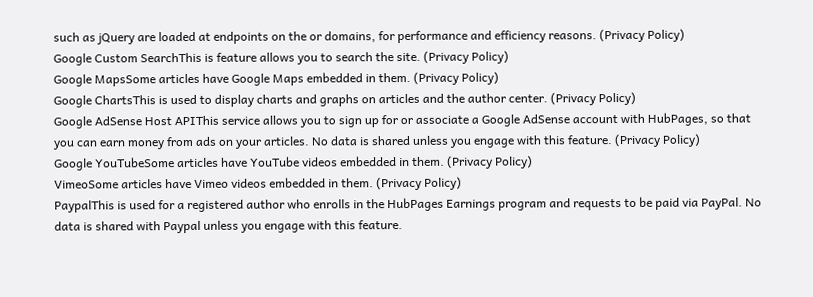such as jQuery are loaded at endpoints on the or domains, for performance and efficiency reasons. (Privacy Policy)
Google Custom SearchThis is feature allows you to search the site. (Privacy Policy)
Google MapsSome articles have Google Maps embedded in them. (Privacy Policy)
Google ChartsThis is used to display charts and graphs on articles and the author center. (Privacy Policy)
Google AdSense Host APIThis service allows you to sign up for or associate a Google AdSense account with HubPages, so that you can earn money from ads on your articles. No data is shared unless you engage with this feature. (Privacy Policy)
Google YouTubeSome articles have YouTube videos embedded in them. (Privacy Policy)
VimeoSome articles have Vimeo videos embedded in them. (Privacy Policy)
PaypalThis is used for a registered author who enrolls in the HubPages Earnings program and requests to be paid via PayPal. No data is shared with Paypal unless you engage with this feature.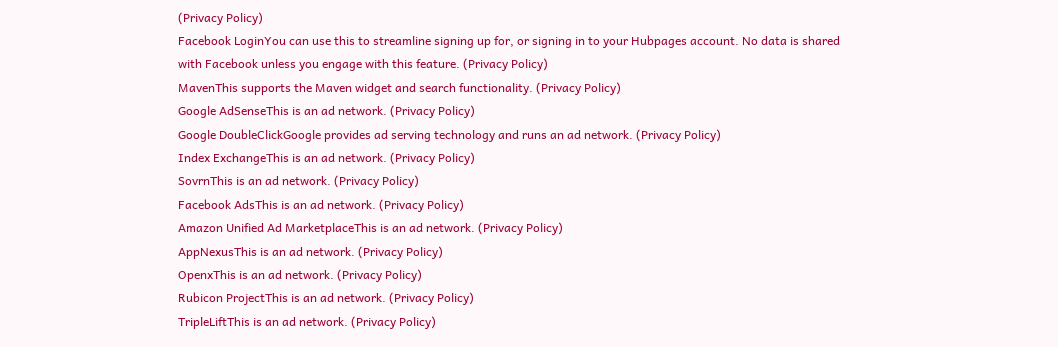(Privacy Policy)
Facebook LoginYou can use this to streamline signing up for, or signing in to your Hubpages account. No data is shared with Facebook unless you engage with this feature. (Privacy Policy)
MavenThis supports the Maven widget and search functionality. (Privacy Policy)
Google AdSenseThis is an ad network. (Privacy Policy)
Google DoubleClickGoogle provides ad serving technology and runs an ad network. (Privacy Policy)
Index ExchangeThis is an ad network. (Privacy Policy)
SovrnThis is an ad network. (Privacy Policy)
Facebook AdsThis is an ad network. (Privacy Policy)
Amazon Unified Ad MarketplaceThis is an ad network. (Privacy Policy)
AppNexusThis is an ad network. (Privacy Policy)
OpenxThis is an ad network. (Privacy Policy)
Rubicon ProjectThis is an ad network. (Privacy Policy)
TripleLiftThis is an ad network. (Privacy Policy)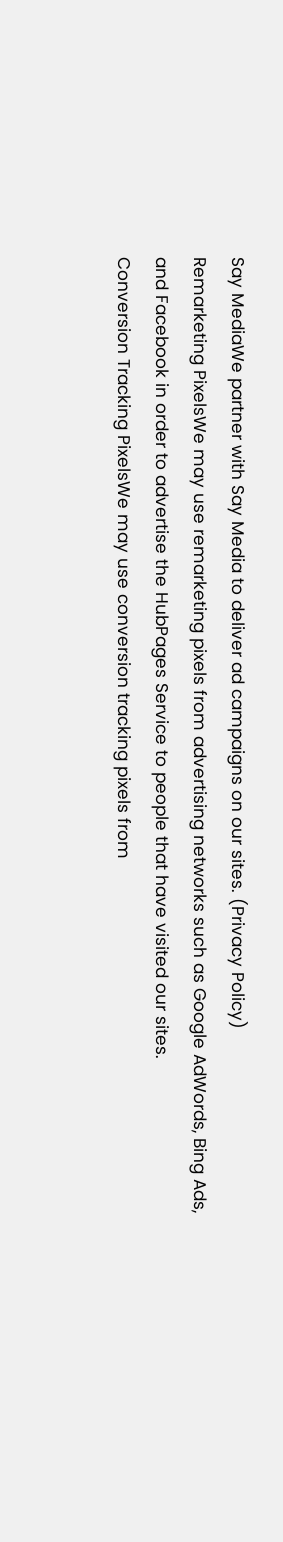Say MediaWe partner with Say Media to deliver ad campaigns on our sites. (Privacy Policy)
Remarketing PixelsWe may use remarketing pixels from advertising networks such as Google AdWords, Bing Ads, and Facebook in order to advertise the HubPages Service to people that have visited our sites.
Conversion Tracking PixelsWe may use conversion tracking pixels from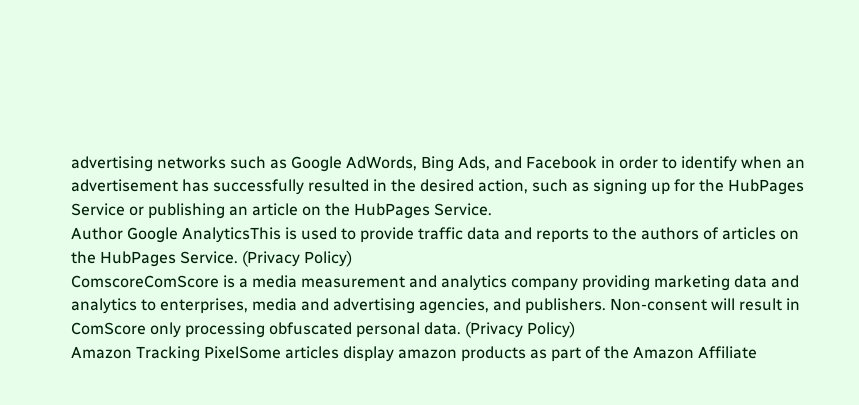advertising networks such as Google AdWords, Bing Ads, and Facebook in order to identify when an advertisement has successfully resulted in the desired action, such as signing up for the HubPages Service or publishing an article on the HubPages Service.
Author Google AnalyticsThis is used to provide traffic data and reports to the authors of articles on the HubPages Service. (Privacy Policy)
ComscoreComScore is a media measurement and analytics company providing marketing data and analytics to enterprises, media and advertising agencies, and publishers. Non-consent will result in ComScore only processing obfuscated personal data. (Privacy Policy)
Amazon Tracking PixelSome articles display amazon products as part of the Amazon Affiliate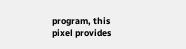program, this pixel provides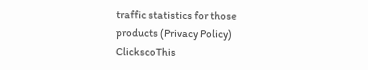traffic statistics for those products (Privacy Policy)
ClickscoThis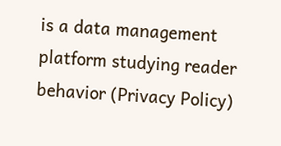is a data management platform studying reader behavior (Privacy Policy)